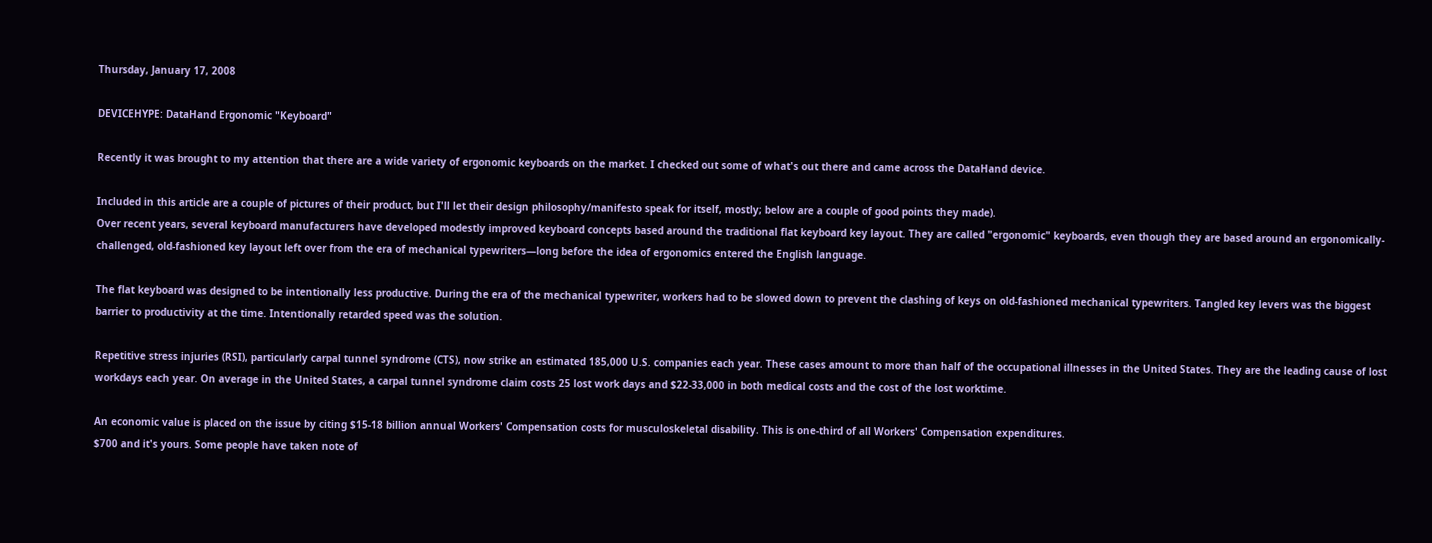Thursday, January 17, 2008

DEVICEHYPE: DataHand Ergonomic "Keyboard"

Recently it was brought to my attention that there are a wide variety of ergonomic keyboards on the market. I checked out some of what's out there and came across the DataHand device.

Included in this article are a couple of pictures of their product, but I'll let their design philosophy/manifesto speak for itself, mostly; below are a couple of good points they made).
Over recent years, several keyboard manufacturers have developed modestly improved keyboard concepts based around the traditional flat keyboard key layout. They are called "ergonomic" keyboards, even though they are based around an ergonomically-challenged, old-fashioned key layout left over from the era of mechanical typewriters—long before the idea of ergonomics entered the English language.

The flat keyboard was designed to be intentionally less productive. During the era of the mechanical typewriter, workers had to be slowed down to prevent the clashing of keys on old-fashioned mechanical typewriters. Tangled key levers was the biggest barrier to productivity at the time. Intentionally retarded speed was the solution.

Repetitive stress injuries (RSI), particularly carpal tunnel syndrome (CTS), now strike an estimated 185,000 U.S. companies each year. These cases amount to more than half of the occupational illnesses in the United States. They are the leading cause of lost workdays each year. On average in the United States, a carpal tunnel syndrome claim costs 25 lost work days and $22-33,000 in both medical costs and the cost of the lost worktime.

An economic value is placed on the issue by citing $15-18 billion annual Workers' Compensation costs for musculoskeletal disability. This is one-third of all Workers' Compensation expenditures.
$700 and it's yours. Some people have taken note of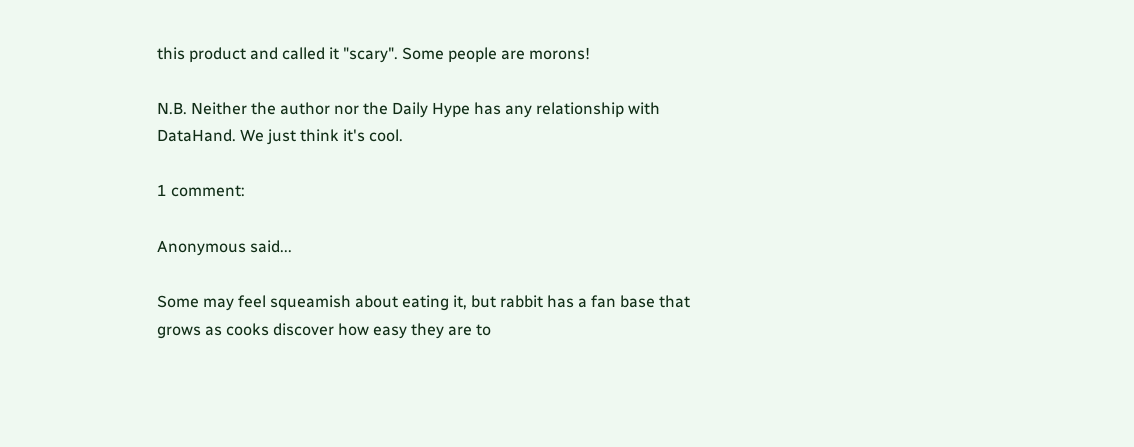this product and called it "scary". Some people are morons!

N.B. Neither the author nor the Daily Hype has any relationship with DataHand. We just think it's cool.

1 comment:

Anonymous said...

Some may feel squeamish about eating it, but rabbit has a fan base that grows as cooks discover how easy they are to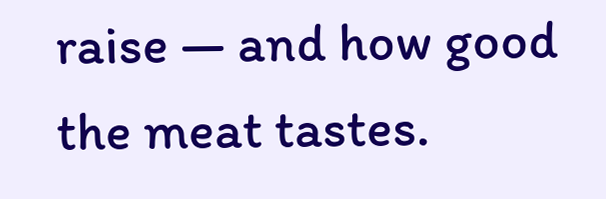raise — and how good the meat tastes.